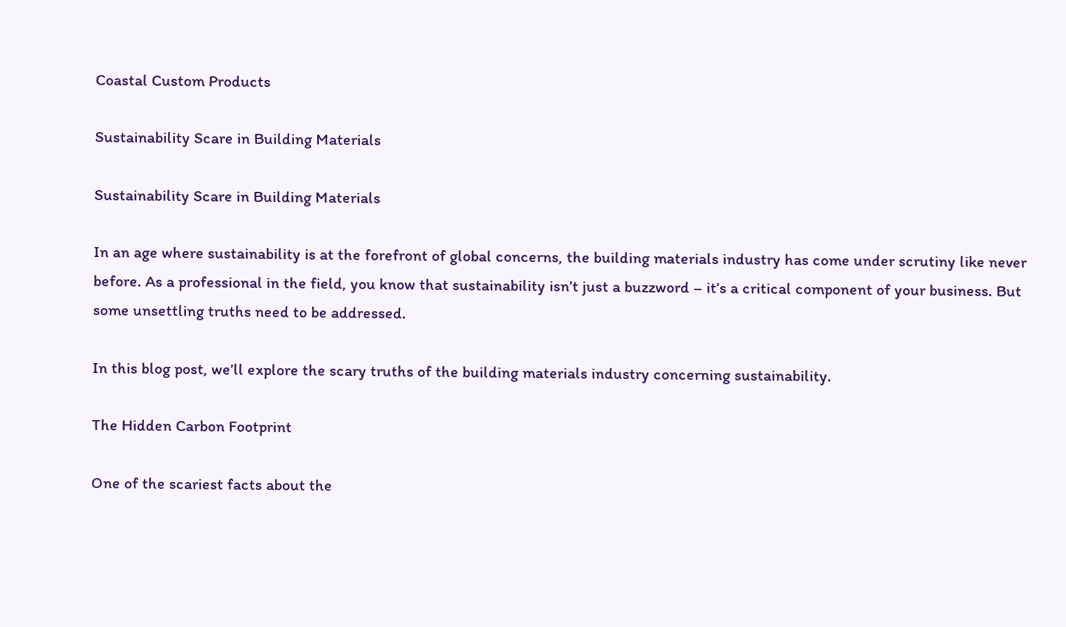Coastal Custom Products

Sustainability Scare in Building Materials

Sustainability Scare in Building Materials

In an age where sustainability is at the forefront of global concerns, the building materials industry has come under scrutiny like never before. As a professional in the field, you know that sustainability isn’t just a buzzword – it’s a critical component of your business. But some unsettling truths need to be addressed.

In this blog post, we’ll explore the scary truths of the building materials industry concerning sustainability.

The Hidden Carbon Footprint

One of the scariest facts about the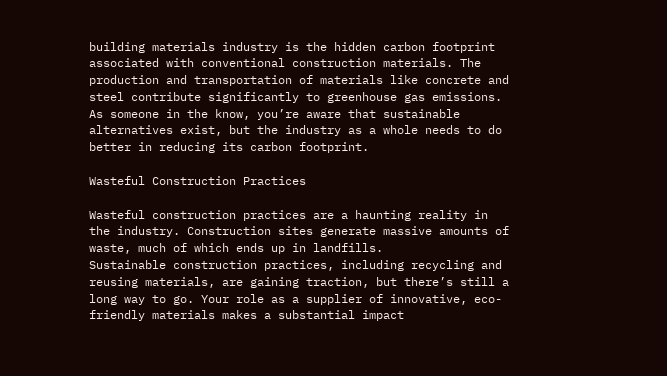building materials industry is the hidden carbon footprint associated with conventional construction materials. The production and transportation of materials like concrete and steel contribute significantly to greenhouse gas emissions.
As someone in the know, you’re aware that sustainable alternatives exist, but the industry as a whole needs to do better in reducing its carbon footprint.

Wasteful Construction Practices

Wasteful construction practices are a haunting reality in the industry. Construction sites generate massive amounts of waste, much of which ends up in landfills.
Sustainable construction practices, including recycling and reusing materials, are gaining traction, but there’s still a long way to go. Your role as a supplier of innovative, eco-friendly materials makes a substantial impact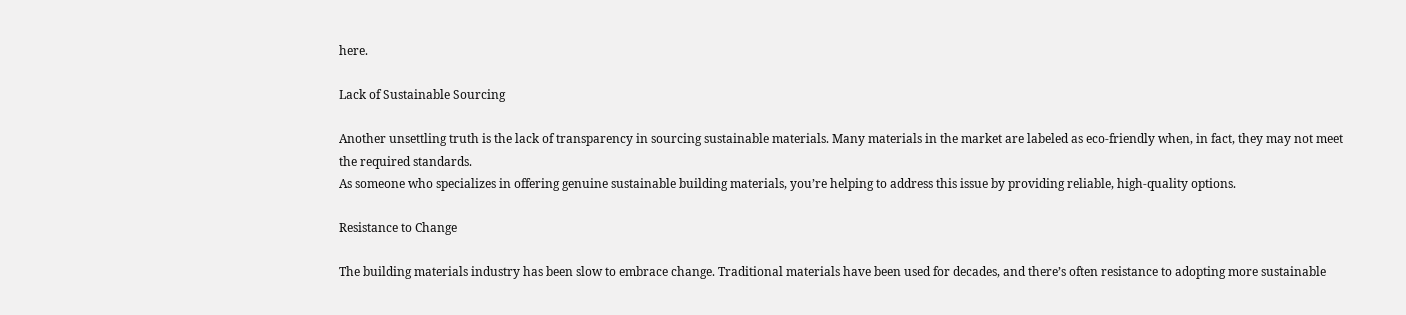here.

Lack of Sustainable Sourcing

Another unsettling truth is the lack of transparency in sourcing sustainable materials. Many materials in the market are labeled as eco-friendly when, in fact, they may not meet the required standards.
As someone who specializes in offering genuine sustainable building materials, you’re helping to address this issue by providing reliable, high-quality options.

Resistance to Change

The building materials industry has been slow to embrace change. Traditional materials have been used for decades, and there’s often resistance to adopting more sustainable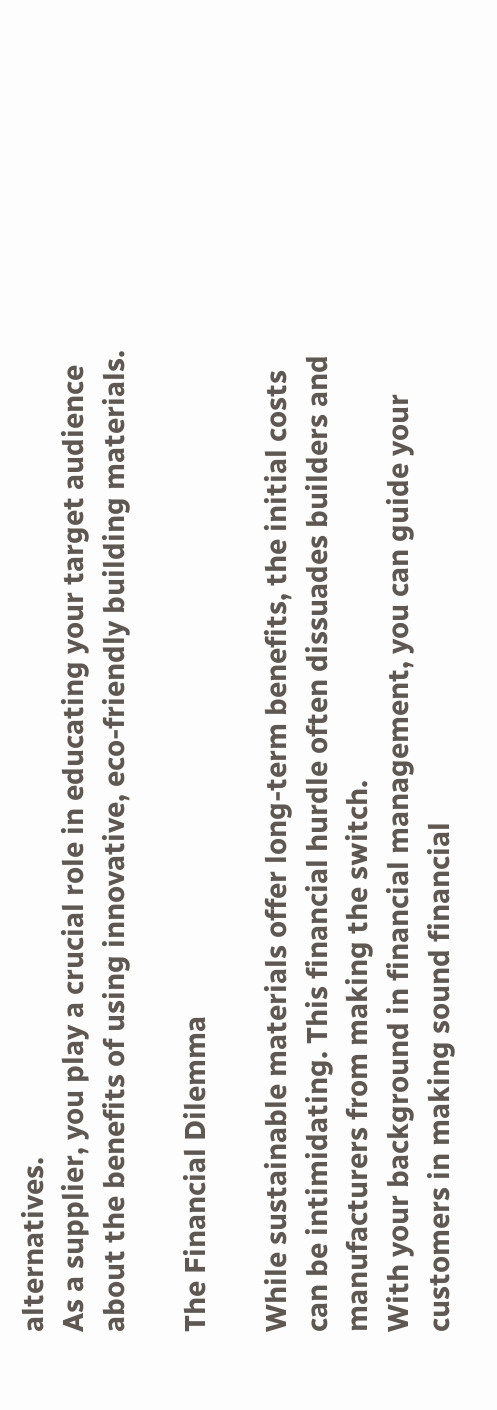alternatives.
As a supplier, you play a crucial role in educating your target audience about the benefits of using innovative, eco-friendly building materials.

The Financial Dilemma

While sustainable materials offer long-term benefits, the initial costs can be intimidating. This financial hurdle often dissuades builders and manufacturers from making the switch.
With your background in financial management, you can guide your customers in making sound financial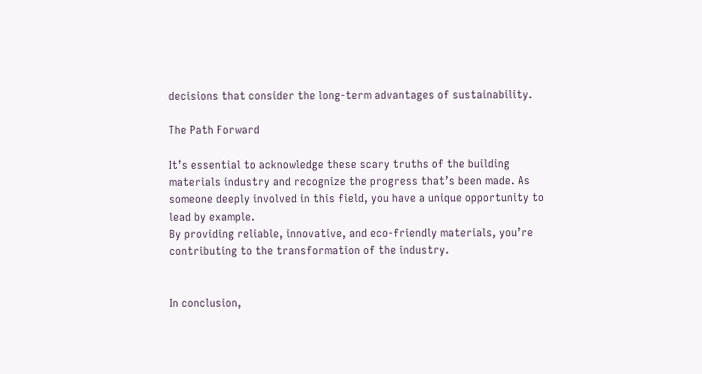decisions that consider the long-term advantages of sustainability.

The Path Forward

It’s essential to acknowledge these scary truths of the building materials industry and recognize the progress that’s been made. As someone deeply involved in this field, you have a unique opportunity to lead by example.
By providing reliable, innovative, and eco-friendly materials, you’re contributing to the transformation of the industry.


In conclusion,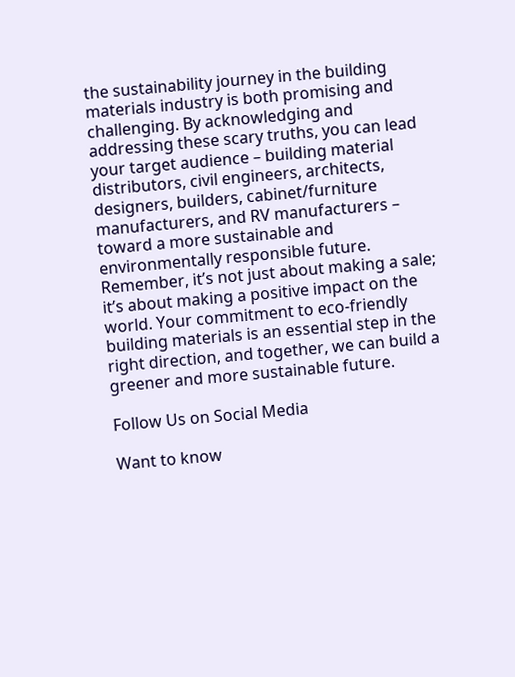the sustainability journey in the building materials industry is both promising and challenging. By acknowledging and addressing these scary truths, you can lead your target audience – building material distributors, civil engineers, architects, designers, builders, cabinet/furniture manufacturers, and RV manufacturers – toward a more sustainable and environmentally responsible future.
Remember, it’s not just about making a sale; it’s about making a positive impact on the world. Your commitment to eco-friendly building materials is an essential step in the right direction, and together, we can build a greener and more sustainable future.

Follow Us on Social Media

Want to know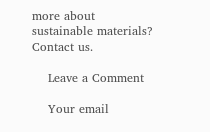more about sustainable materials? Contact us.

    Leave a Comment

    Your email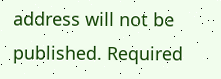address will not be published. Required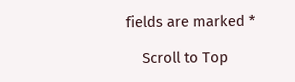fields are marked *

    Scroll to Top